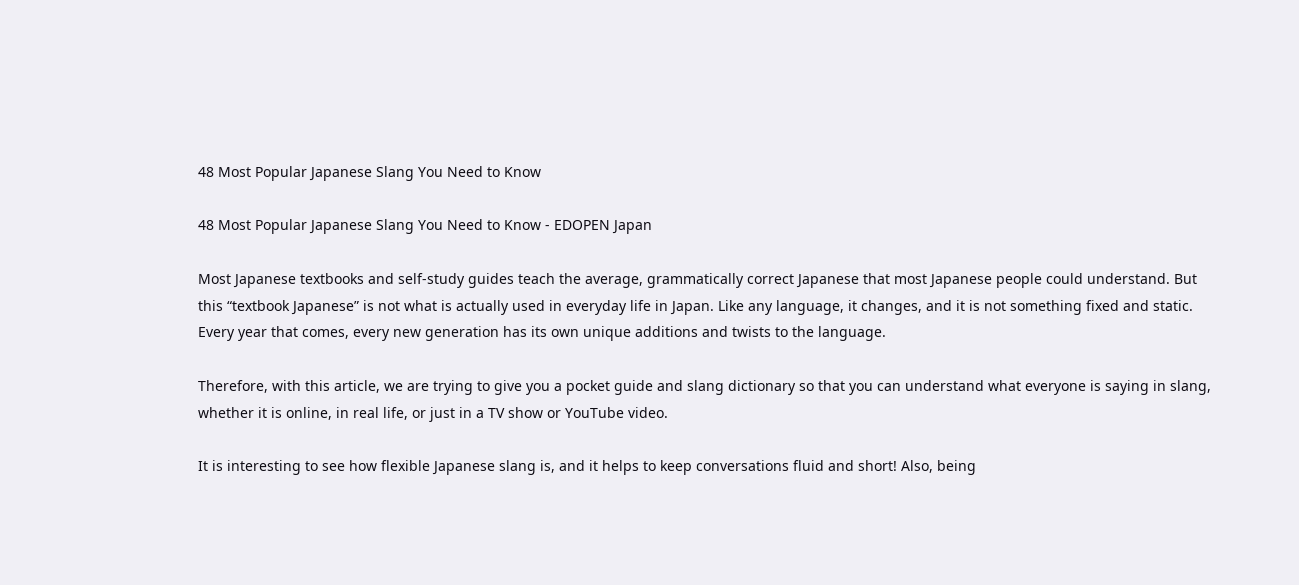48 Most Popular Japanese Slang You Need to Know

48 Most Popular Japanese Slang You Need to Know - EDOPEN Japan

Most Japanese textbooks and self-study guides teach the average, grammatically correct Japanese that most Japanese people could understand. But this “textbook Japanese” is not what is actually used in everyday life in Japan. Like any language, it changes, and it is not something fixed and static. Every year that comes, every new generation has its own unique additions and twists to the language.

Therefore, with this article, we are trying to give you a pocket guide and slang dictionary so that you can understand what everyone is saying in slang, whether it is online, in real life, or just in a TV show or YouTube video.

It is interesting to see how flexible Japanese slang is, and it helps to keep conversations fluid and short! Also, being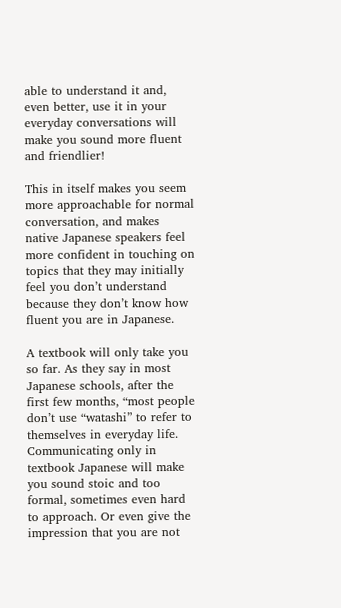able to understand it and, even better, use it in your everyday conversations will make you sound more fluent and friendlier!

This in itself makes you seem more approachable for normal conversation, and makes native Japanese speakers feel more confident in touching on topics that they may initially feel you don’t understand because they don’t know how fluent you are in Japanese.

A textbook will only take you so far. As they say in most Japanese schools, after the first few months, “most people don’t use “watashi” to refer to themselves in everyday life. Communicating only in textbook Japanese will make you sound stoic and too formal, sometimes even hard to approach. Or even give the impression that you are not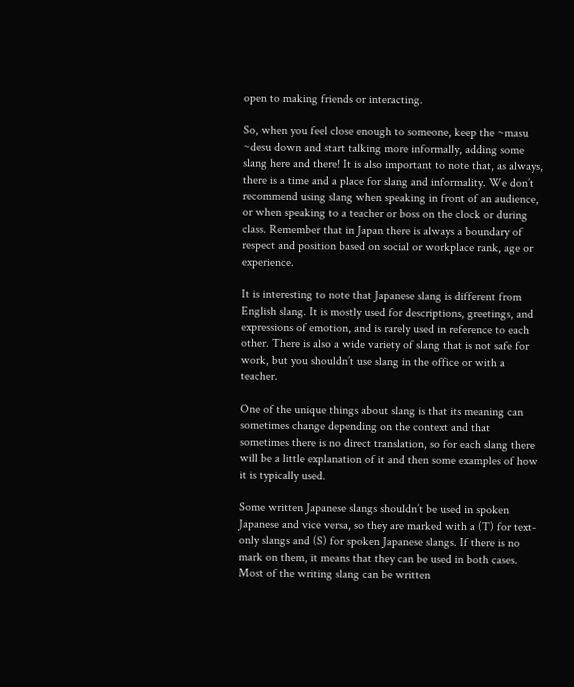open to making friends or interacting.

So, when you feel close enough to someone, keep the ~masu ~desu down and start talking more informally, adding some slang here and there! It is also important to note that, as always, there is a time and a place for slang and informality. We don’t recommend using slang when speaking in front of an audience, or when speaking to a teacher or boss on the clock or during class. Remember that in Japan there is always a boundary of respect and position based on social or workplace rank, age or experience.

It is interesting to note that Japanese slang is different from English slang. It is mostly used for descriptions, greetings, and expressions of emotion, and is rarely used in reference to each other. There is also a wide variety of slang that is not safe for work, but you shouldn’t use slang in the office or with a teacher.

One of the unique things about slang is that its meaning can sometimes change depending on the context and that sometimes there is no direct translation, so for each slang there will be a little explanation of it and then some examples of how it is typically used.

Some written Japanese slangs shouldn’t be used in spoken Japanese and vice versa, so they are marked with a (T) for text-only slangs and (S) for spoken Japanese slangs. If there is no mark on them, it means that they can be used in both cases. Most of the writing slang can be written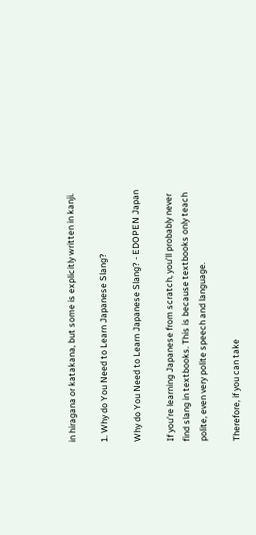in hiragana or katakana, but some is explicitly written in kanji.

1. Why do You Need to Learn Japanese Slang?

Why do You Need to Learn Japanese Slang? - EDOPEN Japan

If you’re learning Japanese from scratch, you’ll probably never find slang in textbooks. This is because textbooks only teach polite, even very polite speech and language.

Therefore, if you can take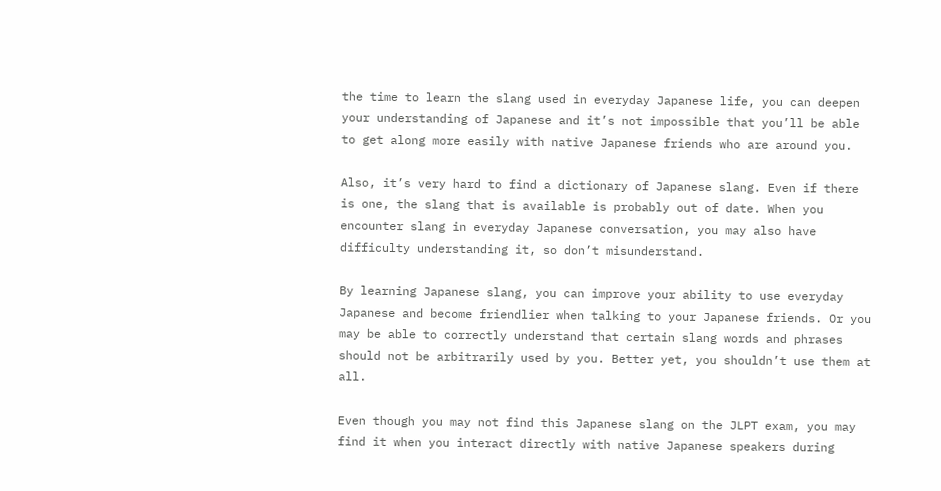the time to learn the slang used in everyday Japanese life, you can deepen your understanding of Japanese and it’s not impossible that you’ll be able to get along more easily with native Japanese friends who are around you.

Also, it’s very hard to find a dictionary of Japanese slang. Even if there is one, the slang that is available is probably out of date. When you encounter slang in everyday Japanese conversation, you may also have difficulty understanding it, so don’t misunderstand.

By learning Japanese slang, you can improve your ability to use everyday Japanese and become friendlier when talking to your Japanese friends. Or you may be able to correctly understand that certain slang words and phrases should not be arbitrarily used by you. Better yet, you shouldn’t use them at all.

Even though you may not find this Japanese slang on the JLPT exam, you may find it when you interact directly with native Japanese speakers during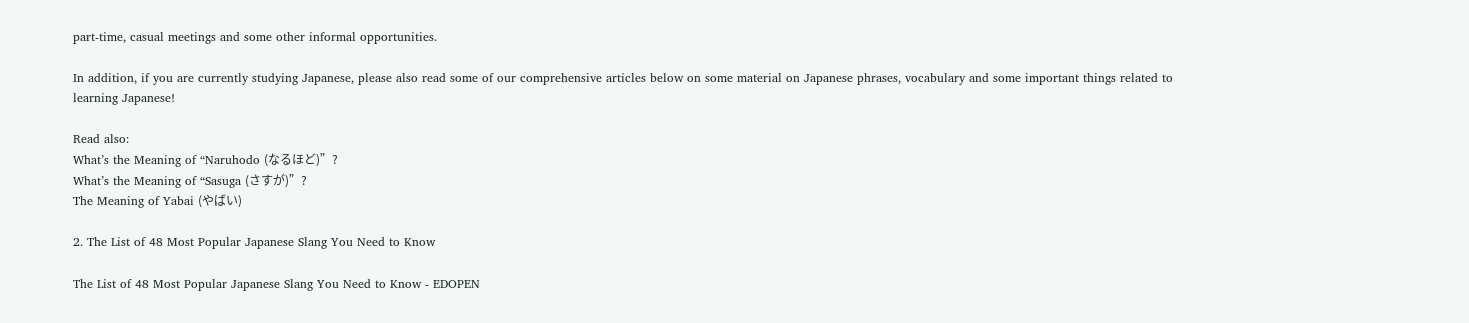part-time, casual meetings and some other informal opportunities.

In addition, if you are currently studying Japanese, please also read some of our comprehensive articles below on some material on Japanese phrases, vocabulary and some important things related to learning Japanese!

Read also:
What’s the Meaning of “Naruhodo (なるほど)”?
What’s the Meaning of “Sasuga (さすが)”?
The Meaning of Yabai (やばい)

2. The List of 48 Most Popular Japanese Slang You Need to Know

The List of 48 Most Popular Japanese Slang You Need to Know - EDOPEN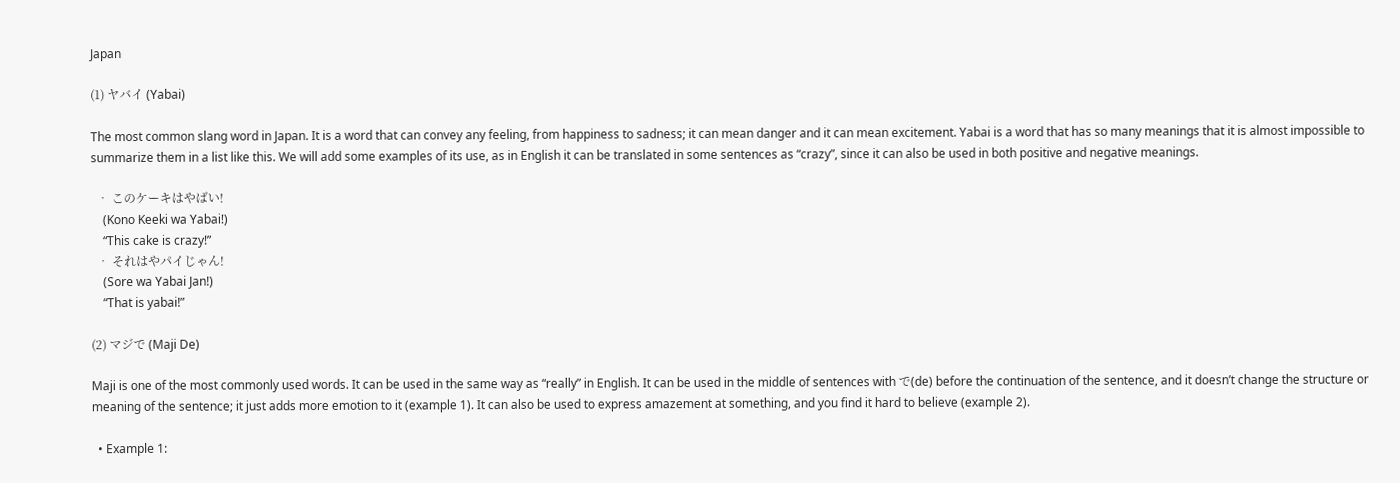Japan

(1) ヤバイ (Yabai)

The most common slang word in Japan. It is a word that can convey any feeling, from happiness to sadness; it can mean danger and it can mean excitement. Yabai is a word that has so many meanings that it is almost impossible to summarize them in a list like this. We will add some examples of its use, as in English it can be translated in some sentences as “crazy”, since it can also be used in both positive and negative meanings.

  • このケーキはやばい!
    (Kono Keeki wa Yabai!)
    “This cake is crazy!”
  • それはやパイじゃん!
    (Sore wa Yabai Jan!)
    “That is yabai!”

(2) マジで (Maji De)

Maji is one of the most commonly used words. It can be used in the same way as “really” in English. It can be used in the middle of sentences with で(de) before the continuation of the sentence, and it doesn’t change the structure or meaning of the sentence; it just adds more emotion to it (example 1). It can also be used to express amazement at something, and you find it hard to believe (example 2).

  • Example 1: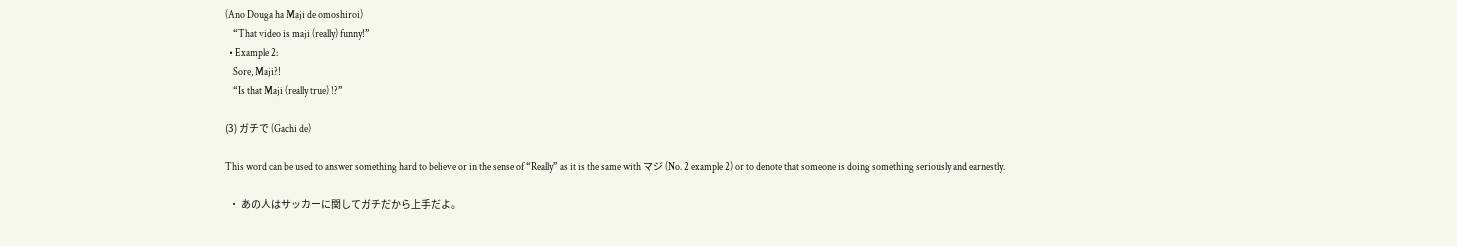(Ano Douga ha Maji de omoshiroi)
    “That video is maji (really) funny!”
  • Example 2:
    Sore, Maji?!
    “Is that Maji (really true) !?”

(3) ガチで (Gachi de)

This word can be used to answer something hard to believe or in the sense of “Really” as it is the same with マジ (No. 2 example 2) or to denote that someone is doing something seriously and earnestly.

  • あの人はサッカーに関してガチだから上手だよ。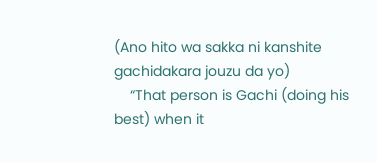(Ano hito wa sakka ni kanshite gachidakara jouzu da yo)
    “That person is Gachi (doing his best) when it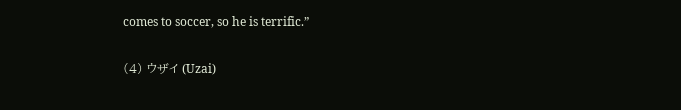comes to soccer, so he is terrific.”

(4) ウザイ (Uzai)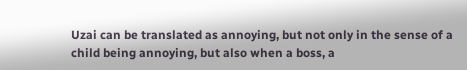Uzai can be translated as annoying, but not only in the sense of a child being annoying, but also when a boss, a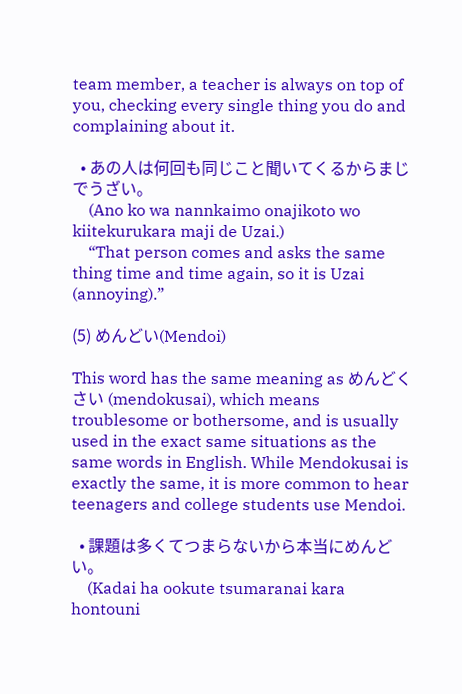team member, a teacher is always on top of you, checking every single thing you do and complaining about it.

  • あの人は何回も同じこと聞いてくるからまじでうざい。
    (Ano ko wa nannkaimo onajikoto wo kiitekurukara maji de Uzai.)
    “That person comes and asks the same thing time and time again, so it is Uzai (annoying).”

(5) めんどい(Mendoi)

This word has the same meaning as めんどくさい (mendokusai), which means troublesome or bothersome, and is usually used in the exact same situations as the same words in English. While Mendokusai is exactly the same, it is more common to hear teenagers and college students use Mendoi.

  • 課題は多くてつまらないから本当にめんどい。
    (Kadai ha ookute tsumaranai kara hontouni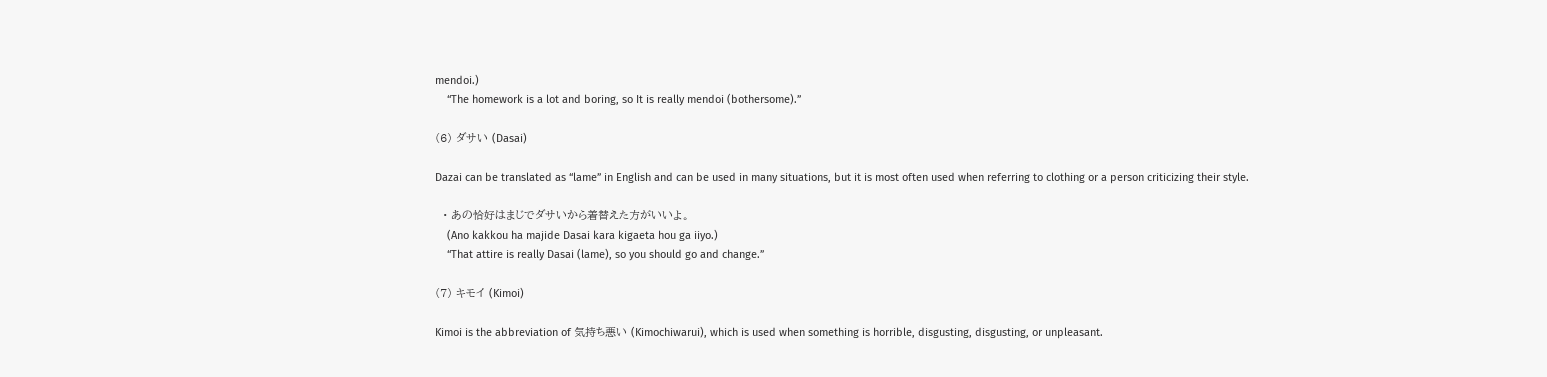mendoi.)
    “The homework is a lot and boring, so It is really mendoi (bothersome).”

(6) ダサい (Dasai)

Dazai can be translated as “lame” in English and can be used in many situations, but it is most often used when referring to clothing or a person criticizing their style.

  • あの恰好はまじでダサいから着替えた方がいいよ。
    (Ano kakkou ha majide Dasai kara kigaeta hou ga iiyo.)
    “That attire is really Dasai (lame), so you should go and change.”

(7) キモイ (Kimoi)

Kimoi is the abbreviation of 気持ち悪い (Kimochiwarui), which is used when something is horrible, disgusting, disgusting, or unpleasant.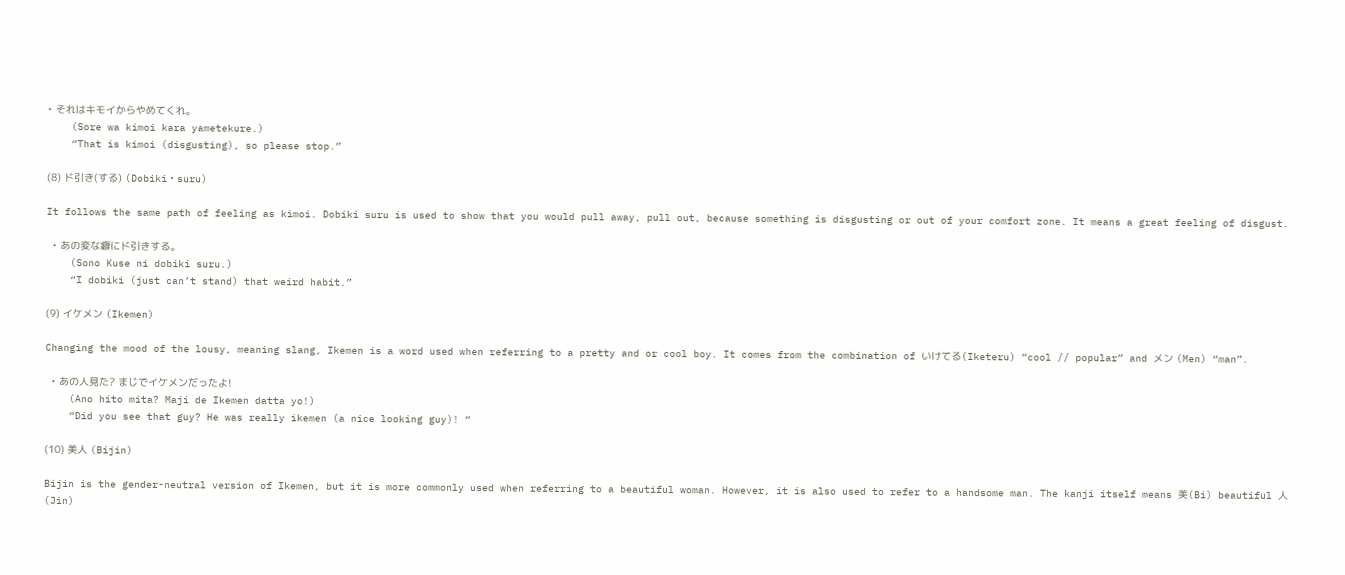• それはキモイからやめてくれ。
    (Sore wa kimoi kara yametekure.)
    “That is kimoi (disgusting), so please stop.”

(8) ド引き(する) (Dobiki・suru)

It follows the same path of feeling as kimoi. Dobiki suru is used to show that you would pull away, pull out, because something is disgusting or out of your comfort zone. It means a great feeling of disgust.

  • あの変な癖にド引きする。
    (Sono Kuse ni dobiki suru.)
    “I dobiki (just can’t stand) that weird habit.”

(9) イケメン (Ikemen)

Changing the mood of the lousy, meaning slang, Ikemen is a word used when referring to a pretty and or cool boy. It comes from the combination of いけてる(Iketeru) “cool // popular” and メン (Men) “man”.

  • あの人見た? まじでイケメンだったよ!
    (Ano hito mita? Maji de Ikemen datta yo!)
    “Did you see that guy? He was really ikemen (a nice looking guy)! “

(10) 美人 (Bijin)

Bijin is the gender-neutral version of Ikemen, but it is more commonly used when referring to a beautiful woman. However, it is also used to refer to a handsome man. The kanji itself means 美(Bi) beautiful 人(Jin)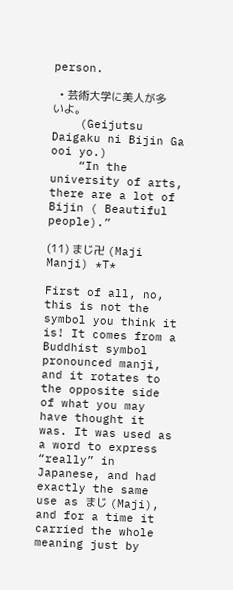person.

  • 芸術大学に美人が多いよ。
    (Geijutsu Daigaku ni Bijin Ga ooi yo.)
    “In the university of arts, there are a lot of Bijin ( Beautiful people).”

(11) まじ卍 (Maji Manji) *T*

First of all, no, this is not the symbol you think it is! It comes from a Buddhist symbol pronounced manji, and it rotates to the opposite side of what you may have thought it was. It was used as a word to express “really” in Japanese, and had exactly the same use as まじ (Maji), and for a time it carried the whole meaning just by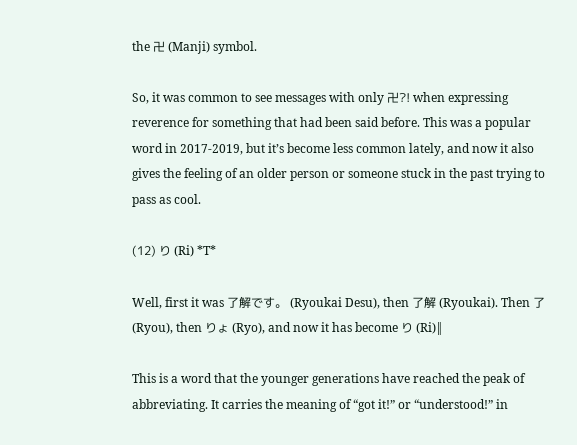the 卍 (Manji) symbol.

So, it was common to see messages with only 卍?! when expressing reverence for something that had been said before. This was a popular word in 2017-2019, but it’s become less common lately, and now it also gives the feeling of an older person or someone stuck in the past trying to pass as cool.

(12) り (Ri) *T*

Well, first it was 了解です。 (Ryoukai Desu), then 了解 (Ryoukai). Then 了 (Ryou), then りょ (Ryo), and now it has become り (Ri)‖

This is a word that the younger generations have reached the peak of abbreviating. It carries the meaning of “got it!” or “understood!” in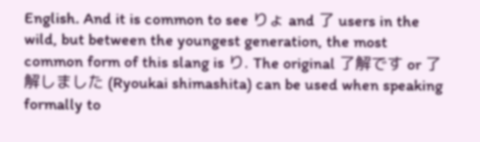English. And it is common to see りょ and 了 users in the wild, but between the youngest generation, the most common form of this slang is り. The original 了解です or 了解しました (Ryoukai shimashita) can be used when speaking formally to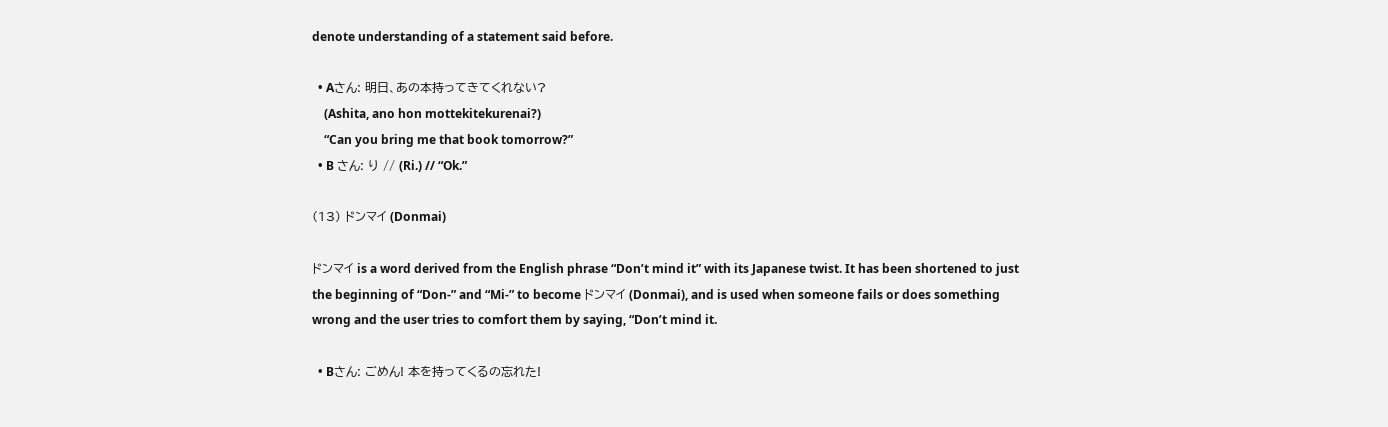denote understanding of a statement said before.

  • Aさん: 明日、あの本持ってきてくれない?
    (Ashita, ano hon mottekitekurenai?)
    “Can you bring me that book tomorrow?”
  • B さん: り // (Ri.) // “Ok.”

(13) ドンマイ (Donmai)

ドンマイ is a word derived from the English phrase “Don’t mind it” with its Japanese twist. It has been shortened to just the beginning of “Don-” and “Mi-” to become ドンマイ (Donmai), and is used when someone fails or does something wrong and the user tries to comfort them by saying, “Don’t mind it.

  • Bさん: ごめん! 本を持ってくるの忘れた!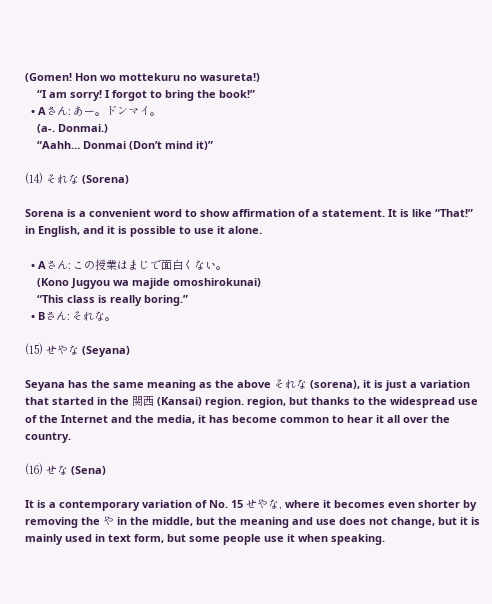(Gomen! Hon wo mottekuru no wasureta!)
    “I am sorry! I forgot to bring the book!”
  • Aさん: あー。ドンマイ。
    (a-. Donmai.)
    “Aahh… Donmai (Don’t mind it)”

(14) それな (Sorena)

Sorena is a convenient word to show affirmation of a statement. It is like “That!” in English, and it is possible to use it alone.

  • Aさん: この授業はまじで面白くない。
    (Kono Jugyou wa majide omoshirokunai)
    “This class is really boring.”
  • Bさん: それな。

(15) せやな (Seyana)

Seyana has the same meaning as the above それな (sorena), it is just a variation that started in the 関西 (Kansai) region. region, but thanks to the widespread use of the Internet and the media, it has become common to hear it all over the country.

(16) せな (Sena)

It is a contemporary variation of No. 15 せやな, where it becomes even shorter by removing the や in the middle, but the meaning and use does not change, but it is mainly used in text form, but some people use it when speaking.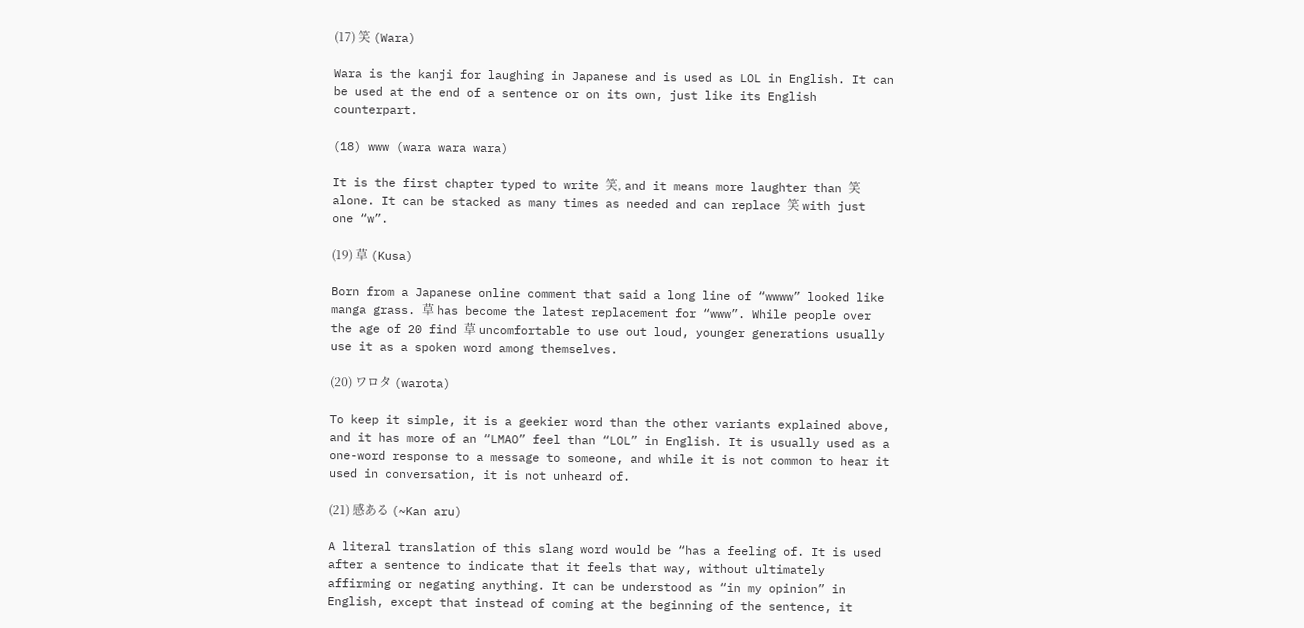(17) 笑 (Wara)

Wara is the kanji for laughing in Japanese and is used as LOL in English. It can be used at the end of a sentence or on its own, just like its English counterpart.

(18) www (wara wara wara)

It is the first chapter typed to write 笑, and it means more laughter than 笑 alone. It can be stacked as many times as needed and can replace 笑 with just one “w”.

(19) 草 (Kusa)

Born from a Japanese online comment that said a long line of “wwww” looked like manga grass. 草 has become the latest replacement for “www”. While people over the age of 20 find 草 uncomfortable to use out loud, younger generations usually use it as a spoken word among themselves.

(20) ワロタ (warota)

To keep it simple, it is a geekier word than the other variants explained above, and it has more of an “LMAO” feel than “LOL” in English. It is usually used as a one-word response to a message to someone, and while it is not common to hear it used in conversation, it is not unheard of.

(21) 感ある (~Kan aru)

A literal translation of this slang word would be “has a feeling of. It is used after a sentence to indicate that it feels that way, without ultimately affirming or negating anything. It can be understood as “in my opinion” in English, except that instead of coming at the beginning of the sentence, it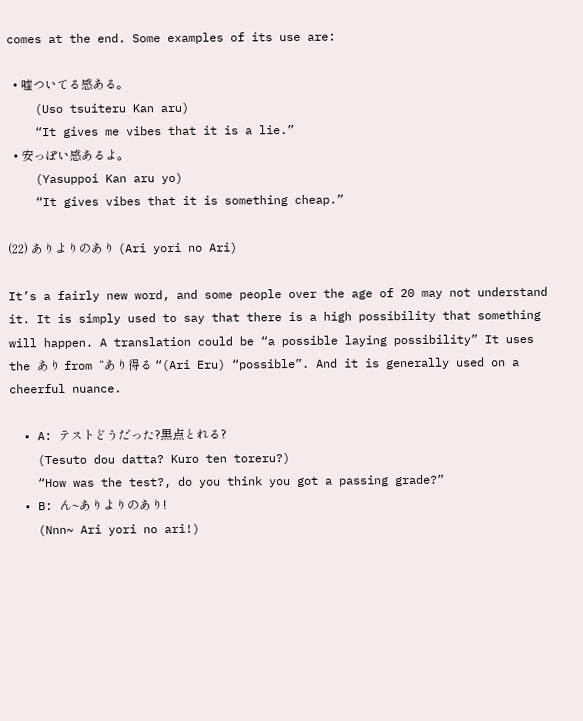comes at the end. Some examples of its use are:

  • 嘘ついてる感ある。
    (Uso tsuiteru Kan aru)
    “It gives me vibes that it is a lie.”
  • 安っぽい感あるよ。
    (Yasuppoi Kan aru yo)
    “It gives vibes that it is something cheap.”

(22) ありよりのあり (Ari yori no Ari)

It’s a fairly new word, and some people over the age of 20 may not understand it. It is simply used to say that there is a high possibility that something will happen. A translation could be “a possible laying possibility” It uses the あり from “あり得る “(Ari Eru) “possible”. And it is generally used on a cheerful nuance.

  • A: テストどうだった?黒点とれる?
    (Tesuto dou datta? Kuro ten toreru?)
    “How was the test?, do you think you got a passing grade?”
  • B: ん~ありよりのあり!
    (Nnn~ Ari yori no ari!)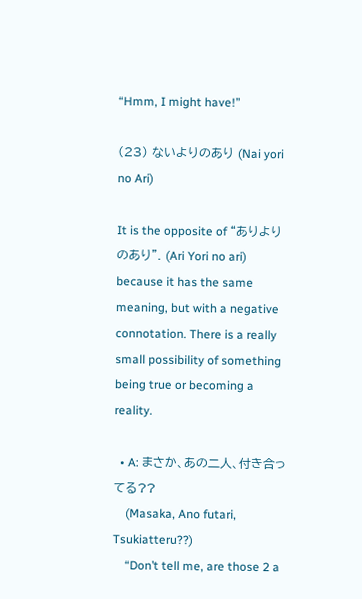“Hmm, I might have!”

(23) ないよりのあり (Nai yori no Ari)

It is the opposite of “ありよりのあり”. (Ari Yori no ari) because it has the same meaning, but with a negative connotation. There is a really small possibility of something being true or becoming a reality.

  • A: まさか、あの二人、付き合ってる??
    (Masaka, Ano futari, Tsukiatteru??)
    “Don’t tell me, are those 2 a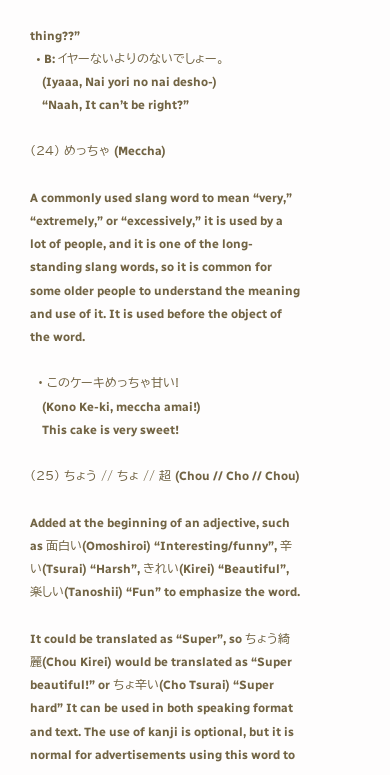thing??”
  • B: イヤーないよりのないでしょー。
    (Iyaaa, Nai yori no nai desho-)
    “Naah, It can’t be right?”

(24) めっちゃ (Meccha)

A commonly used slang word to mean “very,” “extremely,” or “excessively,” it is used by a lot of people, and it is one of the long-standing slang words, so it is common for some older people to understand the meaning and use of it. It is used before the object of the word.

  • このケーキめっちゃ甘い!
    (Kono Ke-ki, meccha amai!)
    This cake is very sweet!

(25) ちょう // ちょ // 超 (Chou // Cho // Chou)

Added at the beginning of an adjective, such as 面白い(Omoshiroi) “Interesting/funny”, 辛い(Tsurai) “Harsh”, きれい(Kirei) “Beautiful”, 楽しい(Tanoshii) “Fun” to emphasize the word.

It could be translated as “Super”, so ちょう綺麗(Chou Kirei) would be translated as “Super beautiful!” or ちょ辛い(Cho Tsurai) “Super hard” It can be used in both speaking format and text. The use of kanji is optional, but it is normal for advertisements using this word to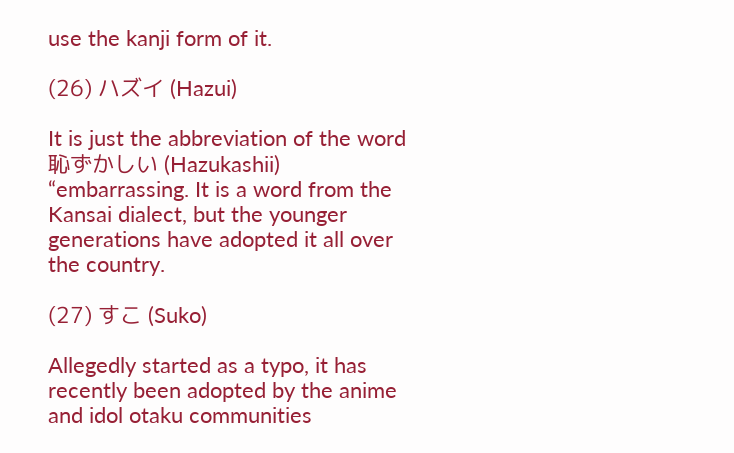use the kanji form of it.

(26) ハズイ (Hazui)

It is just the abbreviation of the word 恥ずかしい (Hazukashii) “embarrassing. It is a word from the Kansai dialect, but the younger generations have adopted it all over the country.

(27) すこ (Suko)

Allegedly started as a typo, it has recently been adopted by the anime and idol otaku communities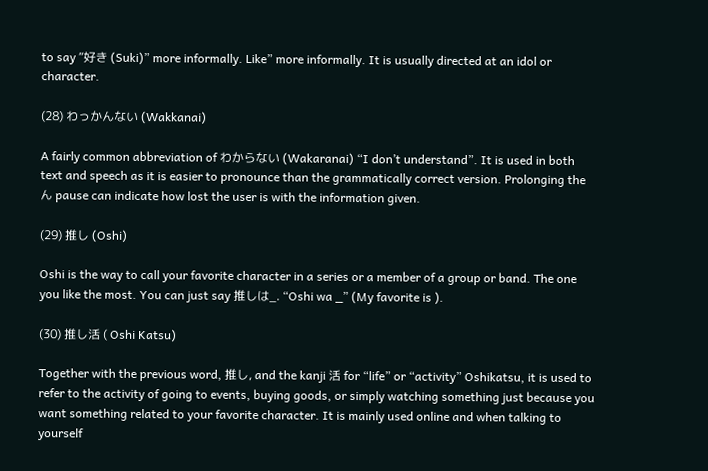to say “好き (Suki)” more informally. Like” more informally. It is usually directed at an idol or character.

(28) わっかんない (Wakkanai)

A fairly common abbreviation of わからない (Wakaranai) “I don’t understand”. It is used in both text and speech as it is easier to pronounce than the grammatically correct version. Prolonging the ん pause can indicate how lost the user is with the information given.

(29) 推し (Oshi)

Oshi is the way to call your favorite character in a series or a member of a group or band. The one you like the most. You can just say 推しは_. “Oshi wa _” (My favorite is ).

(30) 推し活 ( Oshi Katsu)

Together with the previous word, 推し, and the kanji 活 for “life” or “activity” Oshikatsu, it is used to refer to the activity of going to events, buying goods, or simply watching something just because you want something related to your favorite character. It is mainly used online and when talking to yourself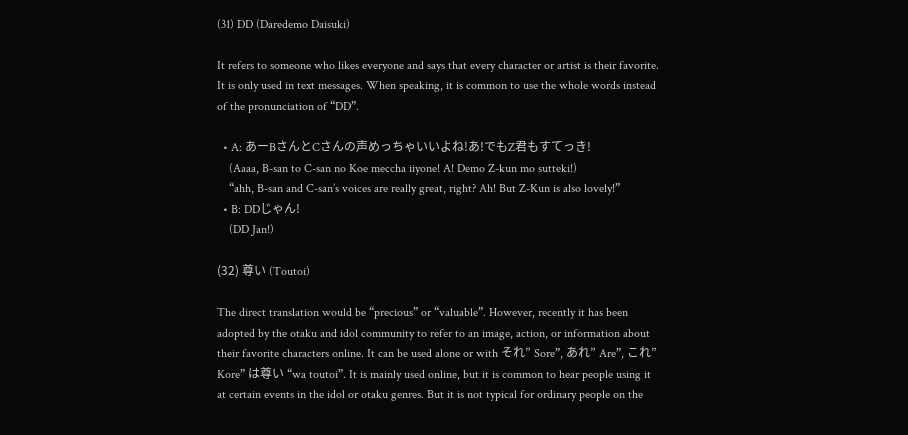(31) DD (Daredemo Daisuki)

It refers to someone who likes everyone and says that every character or artist is their favorite. It is only used in text messages. When speaking, it is common to use the whole words instead of the pronunciation of “DD”.

  • A: あーBさんとCさんの声めっちゃいいよね!あ!でもZ君もすてっき!
    (Aaaa, B-san to C-san no Koe meccha iiyone! A! Demo Z-kun mo sutteki!)
    “ahh, B-san and C-san’s voices are really great, right? Ah! But Z-Kun is also lovely!”
  • B: DDじゃん!
    (DD Jan!)

(32) 尊い (Toutoi)

The direct translation would be “precious” or “valuable”. However, recently it has been adopted by the otaku and idol community to refer to an image, action, or information about their favorite characters online. It can be used alone or with それ” Sore”, あれ” Are”, これ” Kore” は尊い “wa toutoi”. It is mainly used online, but it is common to hear people using it at certain events in the idol or otaku genres. But it is not typical for ordinary people on the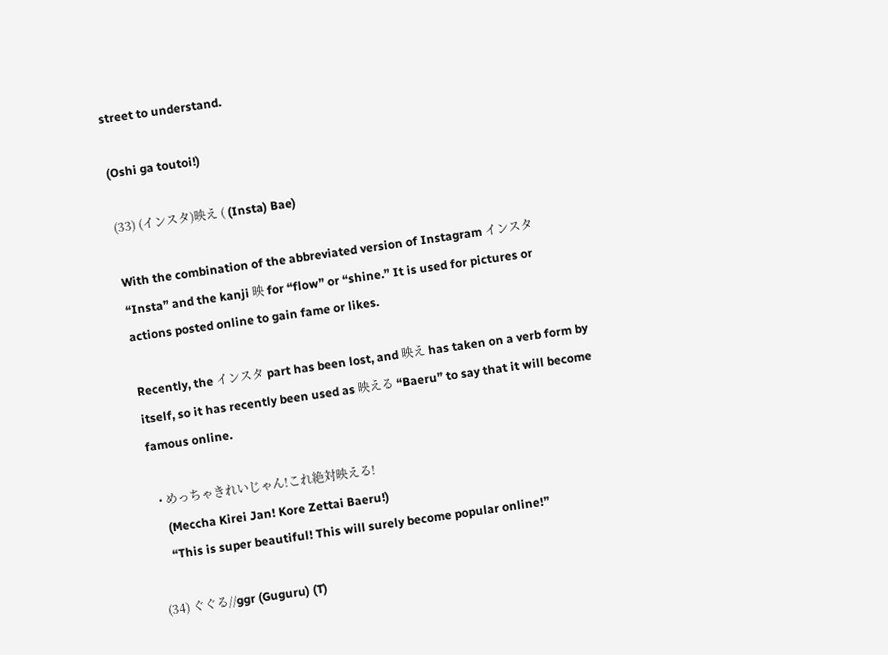street to understand.

(Oshi ga toutoi!)

(33) (インスタ)映え ( (Insta) Bae)

With the combination of the abbreviated version of Instagram インスタ “Insta” and the kanji 映 for “flow” or “shine.” It is used for pictures or actions posted online to gain fame or likes.

Recently, the インスタ part has been lost, and 映え has taken on a verb form by itself, so it has recently been used as 映える “Baeru” to say that it will become famous online.

  • めっちゃきれいじゃん!これ絶対映える!
    (Meccha Kirei Jan! Kore Zettai Baeru!)
    “This is super beautiful! This will surely become popular online!”

(34) ぐぐる//ggr (Guguru) (T)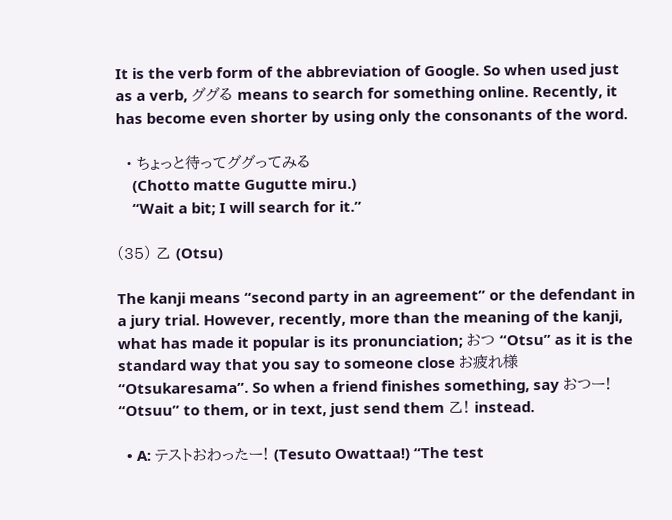It is the verb form of the abbreviation of Google. So when used just as a verb, ググる means to search for something online. Recently, it has become even shorter by using only the consonants of the word.

  • ちょっと待ってググってみる
    (Chotto matte Gugutte miru.)
    “Wait a bit; I will search for it.”

(35) 乙 (Otsu)

The kanji means “second party in an agreement” or the defendant in a jury trial. However, recently, more than the meaning of the kanji, what has made it popular is its pronunciation; おつ “Otsu” as it is the standard way that you say to someone close お疲れ様 “Otsukaresama”. So when a friend finishes something, say おつー! “Otsuu” to them, or in text, just send them 乙! instead.

  • A: テストおわったー! (Tesuto Owattaa!) “The test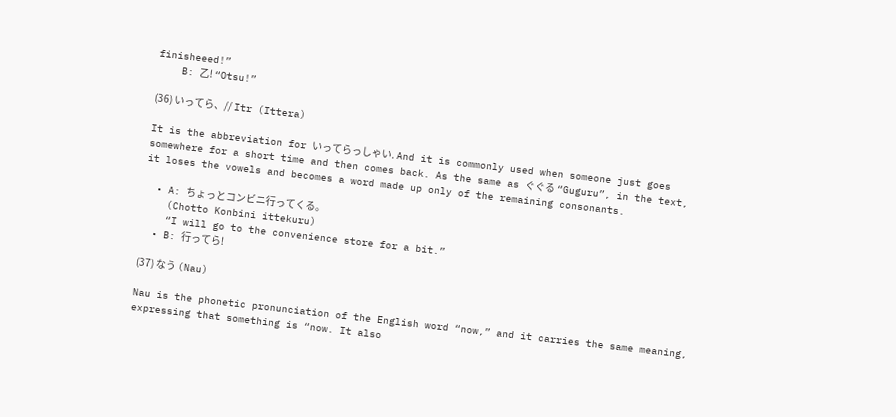finisheeed!”
    B: 乙! “Otsu!”

(36) いってら、// Itr (Ittera)

It is the abbreviation for いってらっしゃい. And it is commonly used when someone just goes somewhere for a short time and then comes back. As the same as ぐぐる “Guguru”, in the text, it loses the vowels and becomes a word made up only of the remaining consonants.

  • A: ちょっとコンビニ行ってくる。
    (Chotto Konbini ittekuru)
    “I will go to the convenience store for a bit.”
  • B: 行ってら!

(37) なう (Nau)

Nau is the phonetic pronunciation of the English word “now,” and it carries the same meaning, expressing that something is “now. It also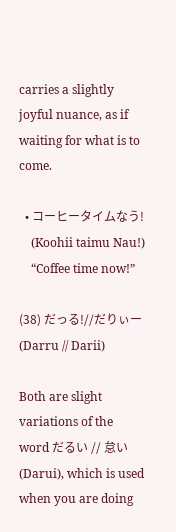carries a slightly joyful nuance, as if waiting for what is to come.

  • コーヒータイムなう!
    (Koohii taimu Nau!)
    “Coffee time now!”

(38) だっる!//だりぃー (Darru // Darii)

Both are slight variations of the word だるい // 怠い (Darui), which is used when you are doing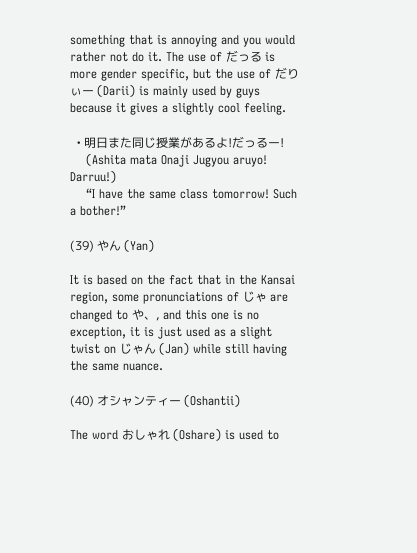something that is annoying and you would rather not do it. The use of だっる is more gender specific, but the use of だりぃー (Darii) is mainly used by guys because it gives a slightly cool feeling.

  • 明日また同じ授業があるよ!だっるー!
    (Ashita mata Onaji Jugyou aruyo! Darruu!)
    “I have the same class tomorrow! Such a bother!”

(39) やん (Yan)

It is based on the fact that in the Kansai region, some pronunciations of じゃ are changed to や、, and this one is no exception, it is just used as a slight twist on じゃん (Jan) while still having the same nuance.

(40) オシャンティー (Oshantii)

The word おしゃれ (Oshare) is used to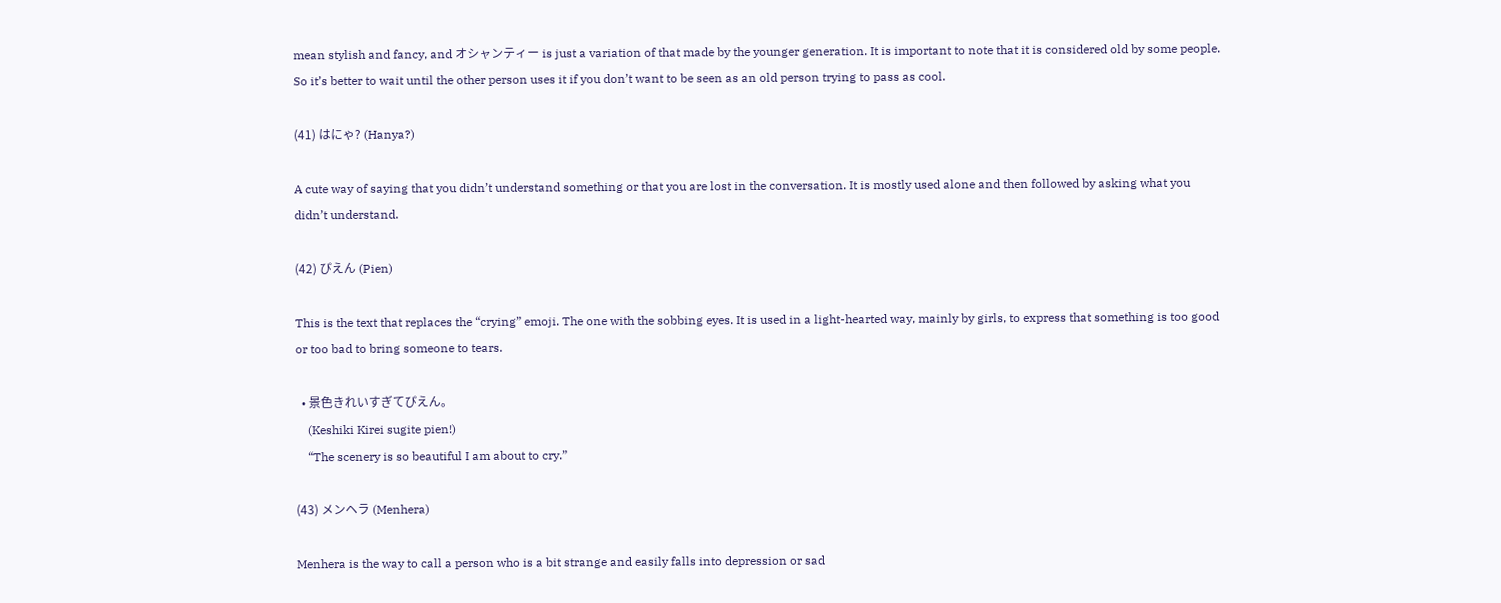mean stylish and fancy, and オシャンティー is just a variation of that made by the younger generation. It is important to note that it is considered old by some people. So it’s better to wait until the other person uses it if you don’t want to be seen as an old person trying to pass as cool.

(41) はにゃ? (Hanya?)

A cute way of saying that you didn’t understand something or that you are lost in the conversation. It is mostly used alone and then followed by asking what you didn’t understand.

(42) ぴえん (Pien)

This is the text that replaces the “crying” emoji. The one with the sobbing eyes. It is used in a light-hearted way, mainly by girls, to express that something is too good or too bad to bring someone to tears.

  • 景色きれいすぎてぴえん。
    (Keshiki Kirei sugite pien!)
    “The scenery is so beautiful I am about to cry.”

(43) メンヘラ (Menhera)

Menhera is the way to call a person who is a bit strange and easily falls into depression or sad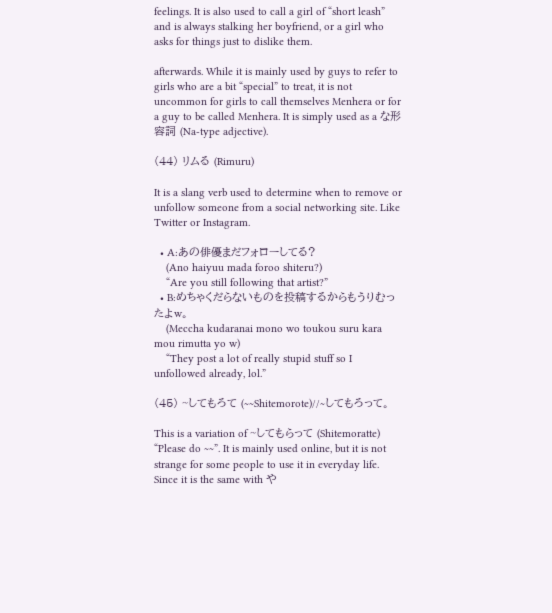feelings. It is also used to call a girl of “short leash” and is always stalking her boyfriend, or a girl who asks for things just to dislike them.

afterwards. While it is mainly used by guys to refer to girls who are a bit “special” to treat, it is not uncommon for girls to call themselves Menhera or for a guy to be called Menhera. It is simply used as a な形容詞 (Na-type adjective).

(44) リムる (Rimuru)

It is a slang verb used to determine when to remove or unfollow someone from a social networking site. Like Twitter or Instagram.

  • A:あの俳優まだフォローしてる?
    (Ano haiyuu mada foroo shiteru?)
    “Are you still following that artist?”
  • B:めちゃくだらないものを投稿するからもうりむったよw。
    (Meccha kudaranai mono wo toukou suru kara mou rimutta yo w)
    “They post a lot of really stupid stuff so I unfollowed already, lol.”

(45) ~してもろて (~~Shitemorote)//~してもろって。

This is a variation of ~してもらって (Shitemoratte) “Please do ~~”. It is mainly used online, but it is not strange for some people to use it in everyday life. Since it is the same with や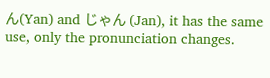ん(Yan) and じゃん (Jan), it has the same use, only the pronunciation changes.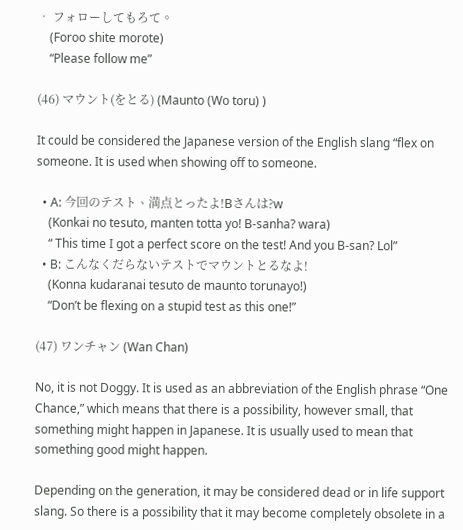• フォローしてもろて。
    (Foroo shite morote)
    “Please follow me”

(46) マウント(をとる) (Maunto (Wo toru) )

It could be considered the Japanese version of the English slang “flex on someone. It is used when showing off to someone.

  • A: 今回のテスト、満点とったよ!Bさんは?w
    (Konkai no tesuto, manten totta yo! B-sanha? wara)
    “ This time I got a perfect score on the test! And you B-san? Lol”
  • B: こんなくだらないテストでマウントとるなよ!
    (Konna kudaranai tesuto de maunto torunayo!)
    “Don’t be flexing on a stupid test as this one!”

(47) ワンチャン (Wan Chan)

No, it is not Doggy. It is used as an abbreviation of the English phrase “One Chance,” which means that there is a possibility, however small, that something might happen in Japanese. It is usually used to mean that something good might happen.

Depending on the generation, it may be considered dead or in life support slang. So there is a possibility that it may become completely obsolete in a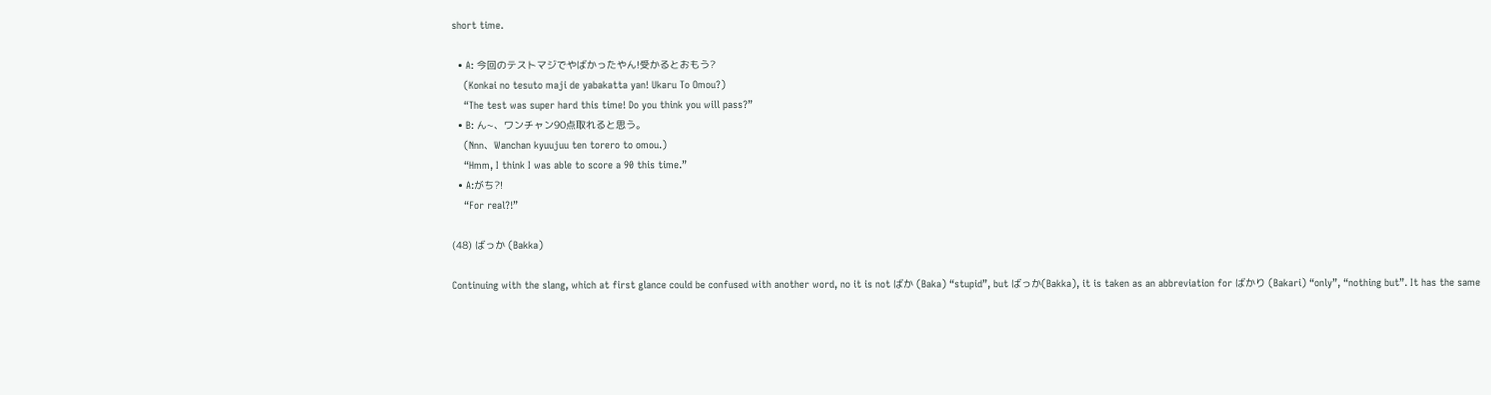short time.

  • A: 今回のテストマジでやばかったやん!受かるとおもう?
    (Konkai no tesuto maji de yabakatta yan! Ukaru To Omou?)
    “The test was super hard this time! Do you think you will pass?”
  • B: ん~、ワンチャン90点取れると思う。
    (Nnn、Wanchan kyuujuu ten torero to omou.)
    “Hmm, I think I was able to score a 90 this time.”
  • A:がち?!
    “For real?!”

(48) ばっか (Bakka)

Continuing with the slang, which at first glance could be confused with another word, no it is not ばか (Baka) “stupid”, but ばっか(Bakka), it is taken as an abbreviation for ばかり (Bakari) “only”, “nothing but”. It has the same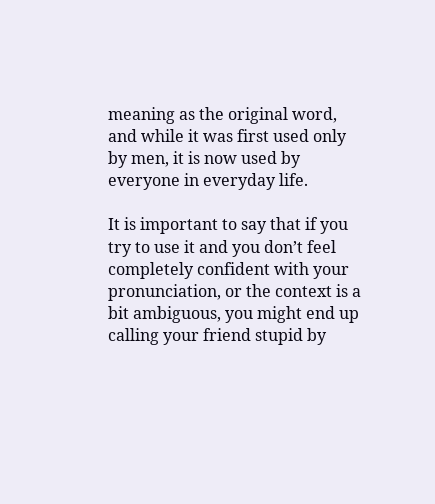meaning as the original word, and while it was first used only by men, it is now used by everyone in everyday life.

It is important to say that if you try to use it and you don’t feel completely confident with your pronunciation, or the context is a bit ambiguous, you might end up calling your friend stupid by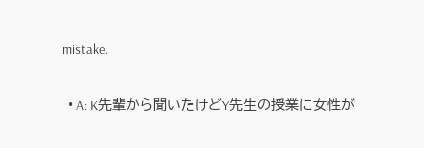mistake.

  • A: K先輩から聞いたけどY先生の授業に女性が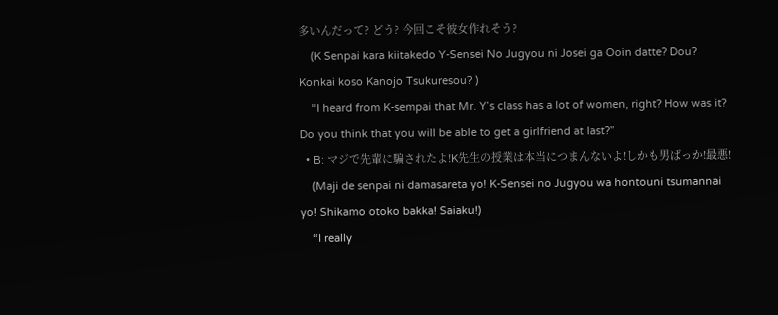多いんだって? どう? 今回こそ彼女作れそう?
    (K Senpai kara kiitakedo Y-Sensei No Jugyou ni Josei ga Ooin datte? Dou? Konkai koso Kanojo Tsukuresou? )
    “I heard from K-sempai that Mr. Y’s class has a lot of women, right? How was it? Do you think that you will be able to get a girlfriend at last?”
  • B: マジで先輩に騙されたよ!K先生の授業は本当につまんないよ!しかも男ばっか!最悪!
    (Maji de senpai ni damasareta yo! K-Sensei no Jugyou wa hontouni tsumannai yo! Shikamo otoko bakka! Saiaku!)
    “I really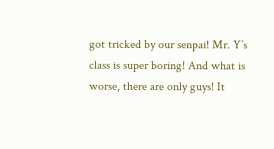got tricked by our senpai! Mr. Y’s class is super boring! And what is worse, there are only guys! It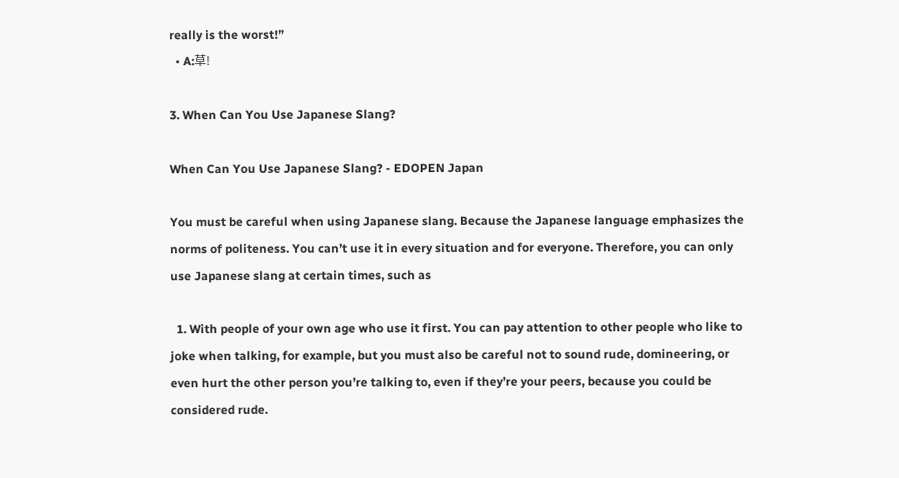really is the worst!”
  • A:草!

3. When Can You Use Japanese Slang?

When Can You Use Japanese Slang? - EDOPEN Japan

You must be careful when using Japanese slang. Because the Japanese language emphasizes the norms of politeness. You can’t use it in every situation and for everyone. Therefore, you can only use Japanese slang at certain times, such as

  1. With people of your own age who use it first. You can pay attention to other people who like to joke when talking, for example, but you must also be careful not to sound rude, domineering, or even hurt the other person you’re talking to, even if they’re your peers, because you could be considered rude.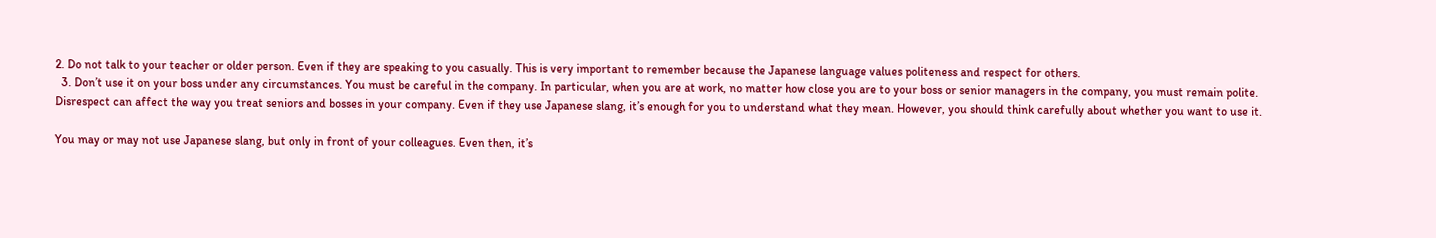2. Do not talk to your teacher or older person. Even if they are speaking to you casually. This is very important to remember because the Japanese language values politeness and respect for others.
  3. Don’t use it on your boss under any circumstances. You must be careful in the company. In particular, when you are at work, no matter how close you are to your boss or senior managers in the company, you must remain polite. Disrespect can affect the way you treat seniors and bosses in your company. Even if they use Japanese slang, it’s enough for you to understand what they mean. However, you should think carefully about whether you want to use it.

You may or may not use Japanese slang, but only in front of your colleagues. Even then, it’s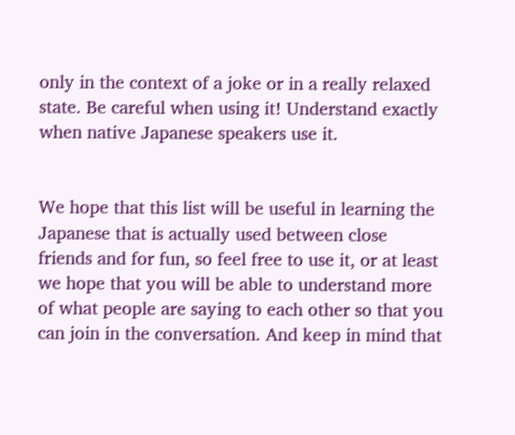only in the context of a joke or in a really relaxed state. Be careful when using it! Understand exactly when native Japanese speakers use it.


We hope that this list will be useful in learning the Japanese that is actually used between close friends and for fun, so feel free to use it, or at least we hope that you will be able to understand more of what people are saying to each other so that you can join in the conversation. And keep in mind that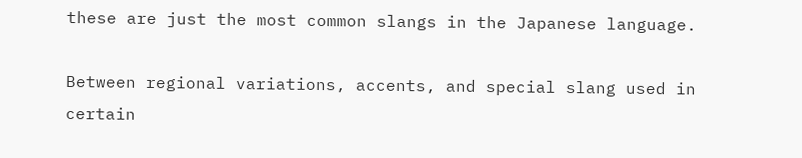these are just the most common slangs in the Japanese language.

Between regional variations, accents, and special slang used in certain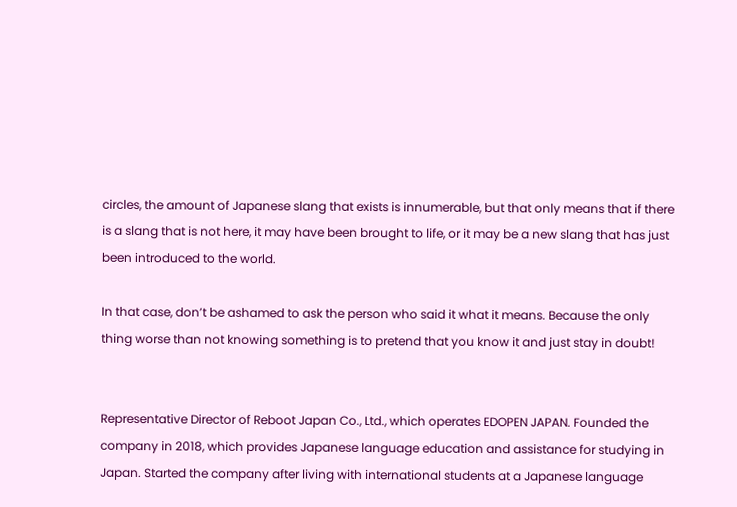circles, the amount of Japanese slang that exists is innumerable, but that only means that if there is a slang that is not here, it may have been brought to life, or it may be a new slang that has just been introduced to the world.

In that case, don’t be ashamed to ask the person who said it what it means. Because the only thing worse than not knowing something is to pretend that you know it and just stay in doubt!


Representative Director of Reboot Japan Co., Ltd., which operates EDOPEN JAPAN. Founded the company in 2018, which provides Japanese language education and assistance for studying in Japan. Started the company after living with international students at a Japanese language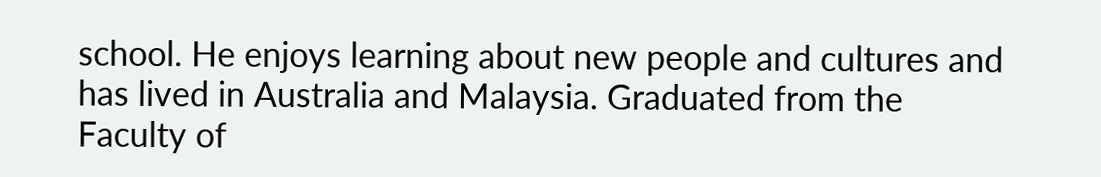school. He enjoys learning about new people and cultures and has lived in Australia and Malaysia. Graduated from the Faculty of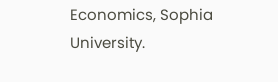Economics, Sophia University.